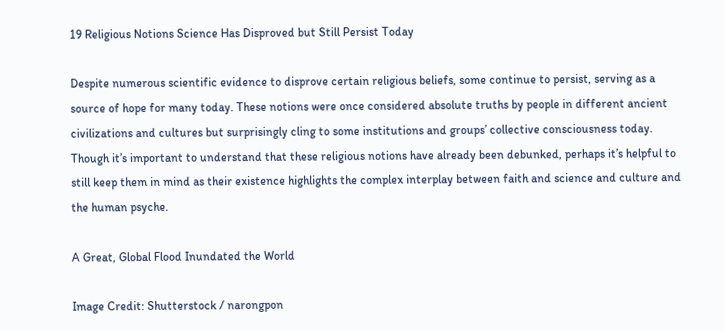19 Religious Notions Science Has Disproved but Still Persist Today

Despite numerous scientific evidence to disprove certain religious beliefs, some continue to persist, serving as a source of hope for many today. These notions were once considered absolute truths by people in different ancient civilizations and cultures but surprisingly cling to some institutions and groups’ collective consciousness today. Though it’s important to understand that these religious notions have already been debunked, perhaps it’s helpful to still keep them in mind as their existence highlights the complex interplay between faith and science and culture and the human psyche.

A Great, Global Flood Inundated the World

Image Credit: Shutterstock / narongpon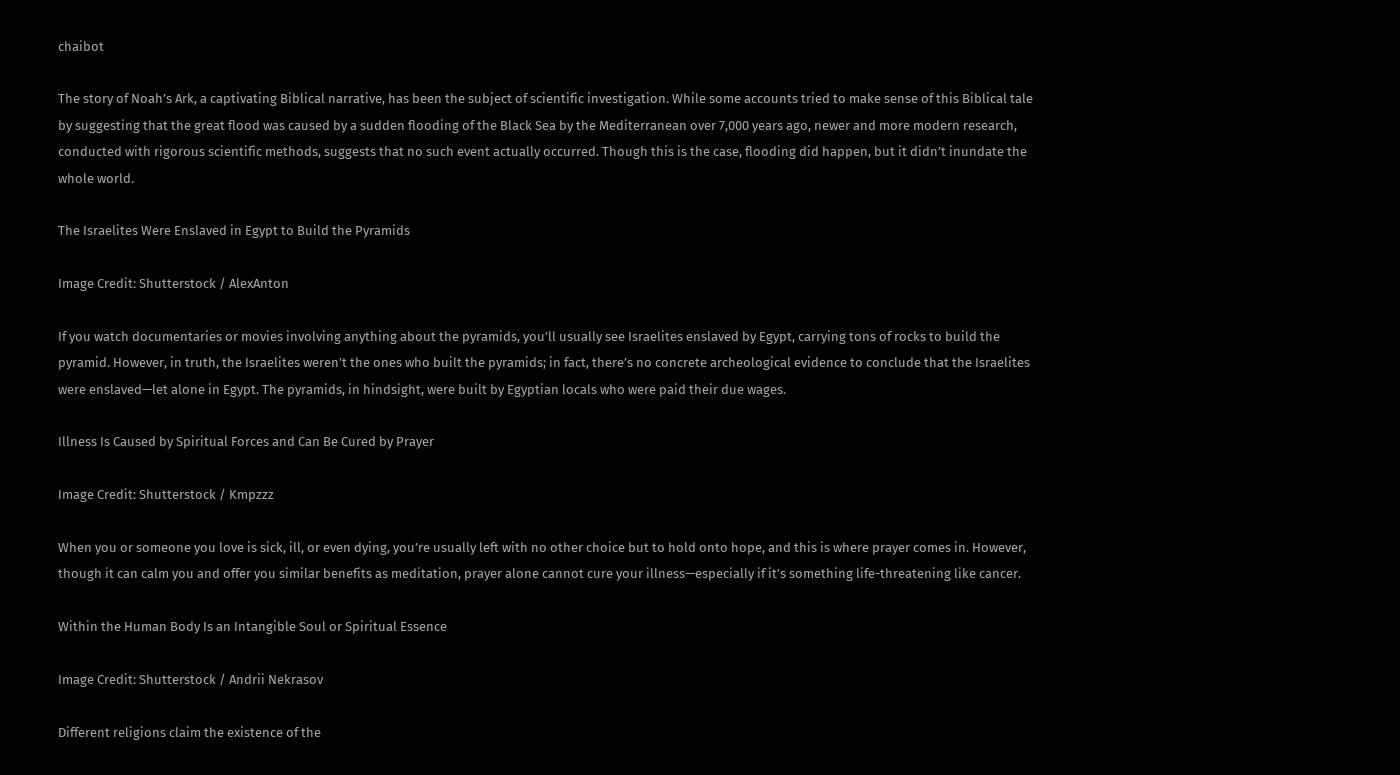chaibot

The story of Noah’s Ark, a captivating Biblical narrative, has been the subject of scientific investigation. While some accounts tried to make sense of this Biblical tale by suggesting that the great flood was caused by a sudden flooding of the Black Sea by the Mediterranean over 7,000 years ago, newer and more modern research, conducted with rigorous scientific methods, suggests that no such event actually occurred. Though this is the case, flooding did happen, but it didn’t inundate the whole world.

The Israelites Were Enslaved in Egypt to Build the Pyramids

Image Credit: Shutterstock / AlexAnton

If you watch documentaries or movies involving anything about the pyramids, you’ll usually see Israelites enslaved by Egypt, carrying tons of rocks to build the pyramid. However, in truth, the Israelites weren’t the ones who built the pyramids; in fact, there’s no concrete archeological evidence to conclude that the Israelites were enslaved—let alone in Egypt. The pyramids, in hindsight, were built by Egyptian locals who were paid their due wages.

Illness Is Caused by Spiritual Forces and Can Be Cured by Prayer

Image Credit: Shutterstock / Kmpzzz

When you or someone you love is sick, ill, or even dying, you’re usually left with no other choice but to hold onto hope, and this is where prayer comes in. However, though it can calm you and offer you similar benefits as meditation, prayer alone cannot cure your illness—especially if it’s something life-threatening like cancer.

Within the Human Body Is an Intangible Soul or Spiritual Essence

Image Credit: Shutterstock / Andrii Nekrasov

Different religions claim the existence of the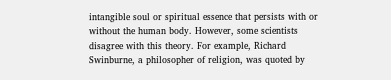intangible soul or spiritual essence that persists with or without the human body. However, some scientists disagree with this theory. For example, Richard Swinburne, a philosopher of religion, was quoted by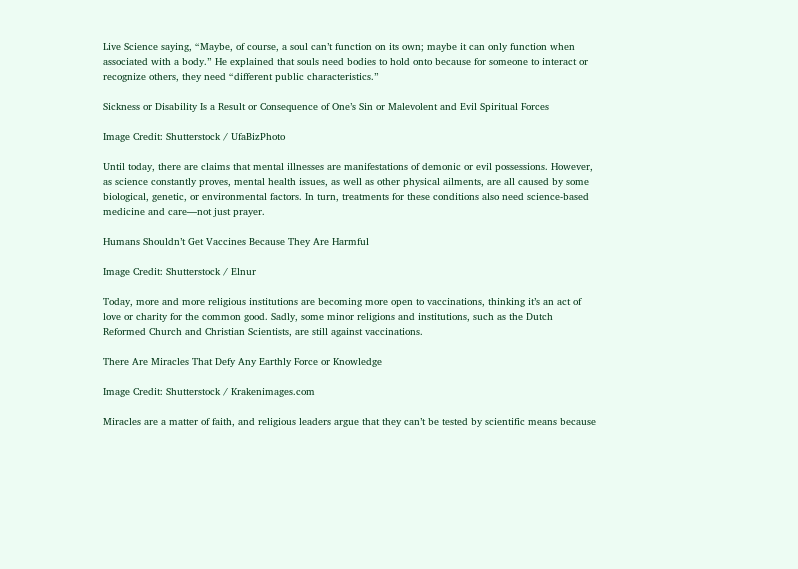Live Science saying, “Maybe, of course, a soul can’t function on its own; maybe it can only function when associated with a body.” He explained that souls need bodies to hold onto because for someone to interact or recognize others, they need “different public characteristics.”

Sickness or Disability Is a Result or Consequence of One’s Sin or Malevolent and Evil Spiritual Forces

Image Credit: Shutterstock / UfaBizPhoto

Until today, there are claims that mental illnesses are manifestations of demonic or evil possessions. However, as science constantly proves, mental health issues, as well as other physical ailments, are all caused by some biological, genetic, or environmental factors. In turn, treatments for these conditions also need science-based medicine and care—not just prayer.

Humans Shouldn’t Get Vaccines Because They Are Harmful

Image Credit: Shutterstock / Elnur

Today, more and more religious institutions are becoming more open to vaccinations, thinking it’s an act of love or charity for the common good. Sadly, some minor religions and institutions, such as the Dutch Reformed Church and Christian Scientists, are still against vaccinations.

There Are Miracles That Defy Any Earthly Force or Knowledge

Image Credit: Shutterstock / Krakenimages.com

Miracles are a matter of faith, and religious leaders argue that they can’t be tested by scientific means because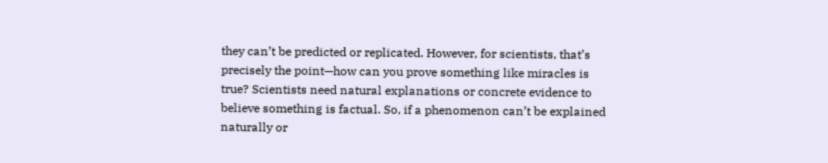they can’t be predicted or replicated. However, for scientists, that’s precisely the point—how can you prove something like miracles is true? Scientists need natural explanations or concrete evidence to believe something is factual. So, if a phenomenon can’t be explained naturally or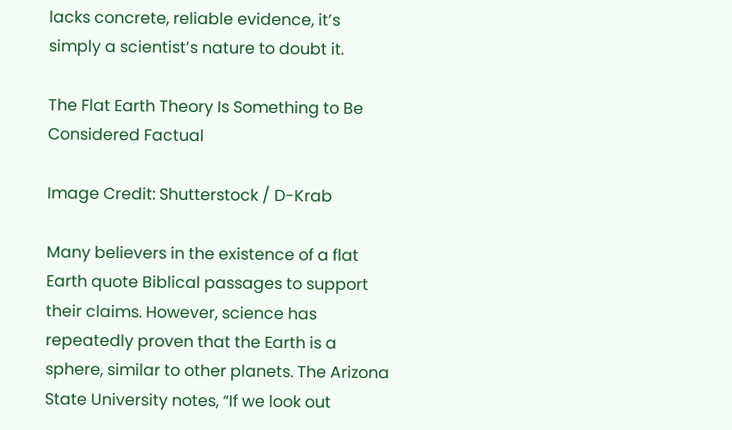lacks concrete, reliable evidence, it’s simply a scientist’s nature to doubt it.

The Flat Earth Theory Is Something to Be Considered Factual

Image Credit: Shutterstock / D-Krab

Many believers in the existence of a flat Earth quote Biblical passages to support their claims. However, science has repeatedly proven that the Earth is a sphere, similar to other planets. The Arizona State University notes, “If we look out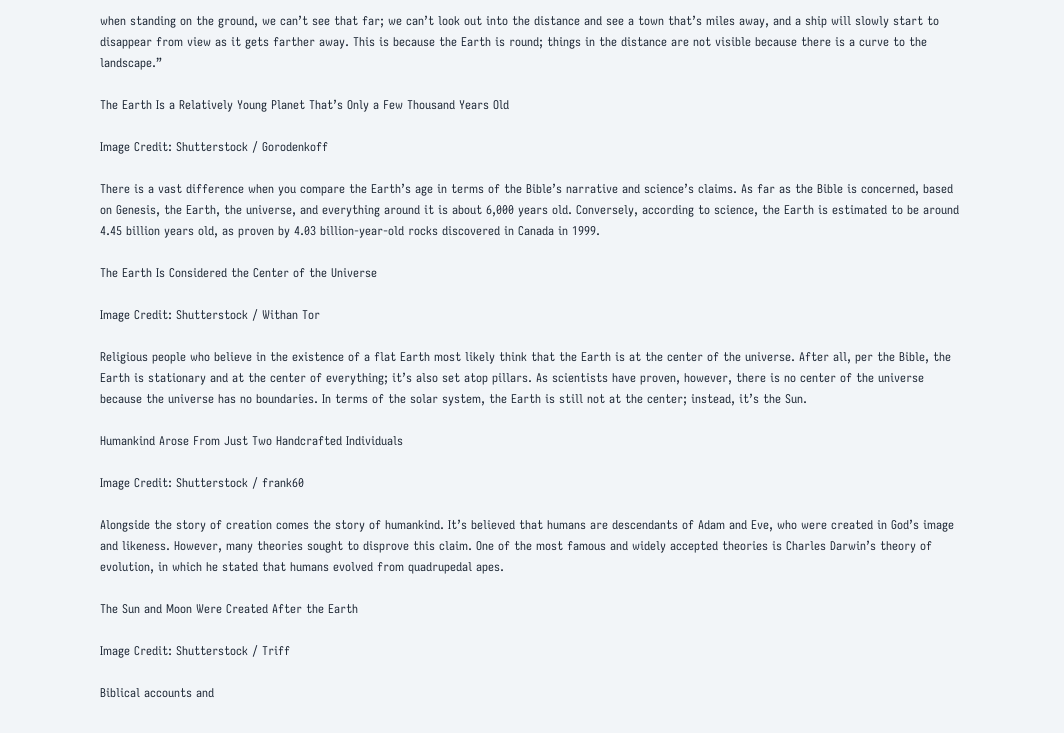when standing on the ground, we can’t see that far; we can’t look out into the distance and see a town that’s miles away, and a ship will slowly start to disappear from view as it gets farther away. This is because the Earth is round; things in the distance are not visible because there is a curve to the landscape.”

The Earth Is a Relatively Young Planet That’s Only a Few Thousand Years Old

Image Credit: Shutterstock / Gorodenkoff

There is a vast difference when you compare the Earth’s age in terms of the Bible’s narrative and science’s claims. As far as the Bible is concerned, based on Genesis, the Earth, the universe, and everything around it is about 6,000 years old. Conversely, according to science, the Earth is estimated to be around 4.45 billion years old, as proven by 4.03 billion-year-old rocks discovered in Canada in 1999.

The Earth Is Considered the Center of the Universe

Image Credit: Shutterstock / Withan Tor

Religious people who believe in the existence of a flat Earth most likely think that the Earth is at the center of the universe. After all, per the Bible, the Earth is stationary and at the center of everything; it’s also set atop pillars. As scientists have proven, however, there is no center of the universe because the universe has no boundaries. In terms of the solar system, the Earth is still not at the center; instead, it’s the Sun.

Humankind Arose From Just Two Handcrafted Individuals

Image Credit: Shutterstock / frank60

Alongside the story of creation comes the story of humankind. It’s believed that humans are descendants of Adam and Eve, who were created in God’s image and likeness. However, many theories sought to disprove this claim. One of the most famous and widely accepted theories is Charles Darwin’s theory of evolution, in which he stated that humans evolved from quadrupedal apes.

The Sun and Moon Were Created After the Earth

Image Credit: Shutterstock / Triff

Biblical accounts and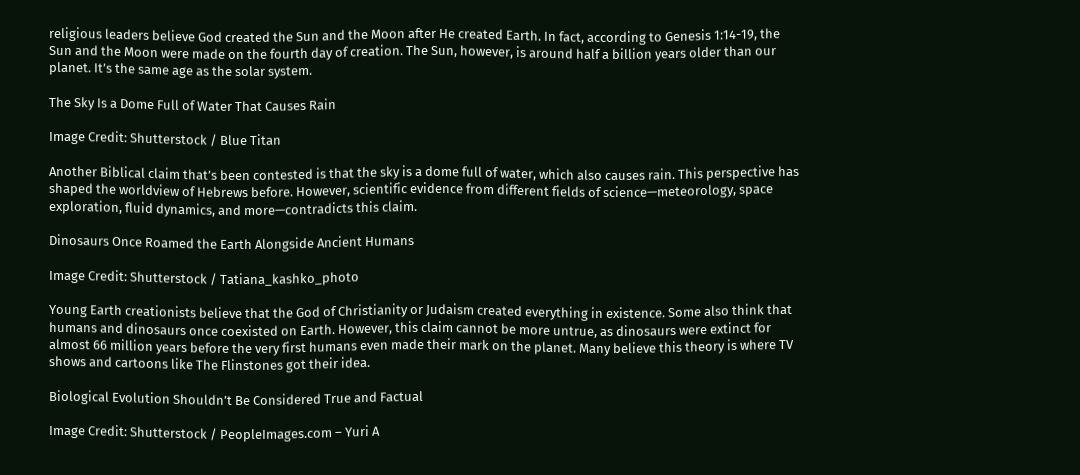religious leaders believe God created the Sun and the Moon after He created Earth. In fact, according to Genesis 1:14-19, the Sun and the Moon were made on the fourth day of creation. The Sun, however, is around half a billion years older than our planet. It’s the same age as the solar system.

The Sky Is a Dome Full of Water That Causes Rain

Image Credit: Shutterstock / Blue Titan

Another Biblical claim that’s been contested is that the sky is a dome full of water, which also causes rain. This perspective has shaped the worldview of Hebrews before. However, scientific evidence from different fields of science—meteorology, space exploration, fluid dynamics, and more—contradicts this claim.

Dinosaurs Once Roamed the Earth Alongside Ancient Humans

Image Credit: Shutterstock / Tatiana_kashko_photo

Young Earth creationists believe that the God of Christianity or Judaism created everything in existence. Some also think that humans and dinosaurs once coexisted on Earth. However, this claim cannot be more untrue, as dinosaurs were extinct for almost 66 million years before the very first humans even made their mark on the planet. Many believe this theory is where TV shows and cartoons like The Flinstones got their idea.

Biological Evolution Shouldn’t Be Considered True and Factual

Image Credit: Shutterstock / PeopleImages.com – Yuri A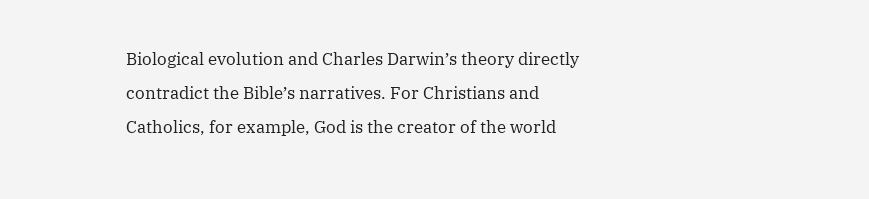Biological evolution and Charles Darwin’s theory directly contradict the Bible’s narratives. For Christians and Catholics, for example, God is the creator of the world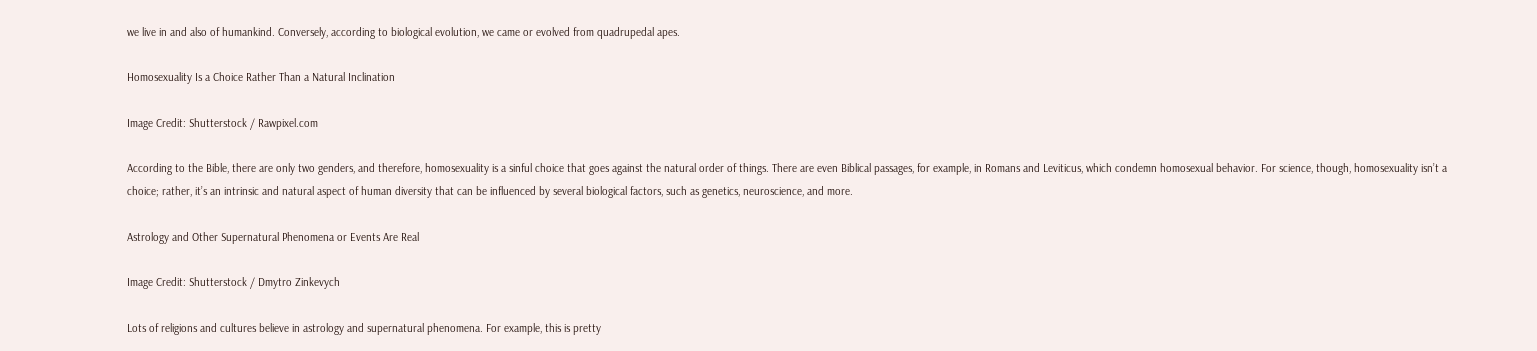we live in and also of humankind. Conversely, according to biological evolution, we came or evolved from quadrupedal apes.

Homosexuality Is a Choice Rather Than a Natural Inclination

Image Credit: Shutterstock / Rawpixel.com

According to the Bible, there are only two genders, and therefore, homosexuality is a sinful choice that goes against the natural order of things. There are even Biblical passages, for example, in Romans and Leviticus, which condemn homosexual behavior. For science, though, homosexuality isn’t a choice; rather, it’s an intrinsic and natural aspect of human diversity that can be influenced by several biological factors, such as genetics, neuroscience, and more.

Astrology and Other Supernatural Phenomena or Events Are Real

Image Credit: Shutterstock / Dmytro Zinkevych

Lots of religions and cultures believe in astrology and supernatural phenomena. For example, this is pretty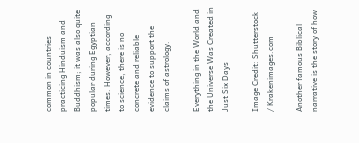common in countries practicing Hinduism and Buddhism; it was also quite popular during Egyptian times. However, according to science, there is no concrete and reliable evidence to support the claims of astrology.

Everything in the World and the Universe Was Created in Just Six Days

Image Credit: Shutterstock / Krakenimages.com

Another famous Biblical narrative is the story of how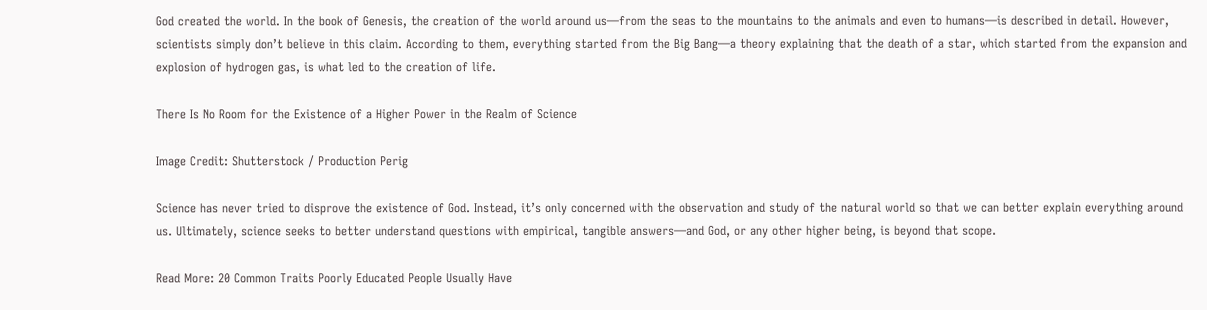God created the world. In the book of Genesis, the creation of the world around us—from the seas to the mountains to the animals and even to humans—is described in detail. However, scientists simply don’t believe in this claim. According to them, everything started from the Big Bang—a theory explaining that the death of a star, which started from the expansion and explosion of hydrogen gas, is what led to the creation of life.

There Is No Room for the Existence of a Higher Power in the Realm of Science

Image Credit: Shutterstock / Production Perig

Science has never tried to disprove the existence of God. Instead, it’s only concerned with the observation and study of the natural world so that we can better explain everything around us. Ultimately, science seeks to better understand questions with empirical, tangible answers—and God, or any other higher being, is beyond that scope.

Read More: 20 Common Traits Poorly Educated People Usually Have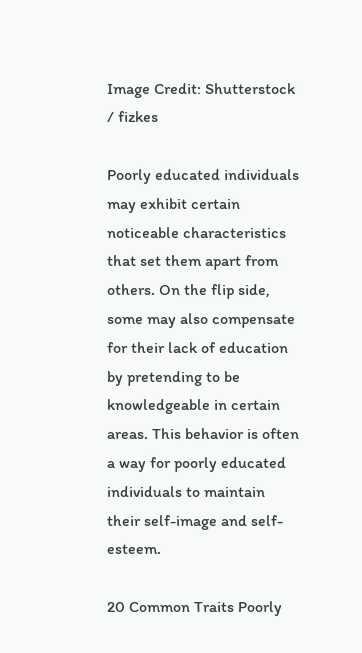Image Credit: Shutterstock / fizkes

Poorly educated individuals may exhibit certain noticeable characteristics that set them apart from others. On the flip side, some may also compensate for their lack of education by pretending to be knowledgeable in certain areas. This behavior is often a way for poorly educated individuals to maintain their self-image and self-esteem.

20 Common Traits Poorly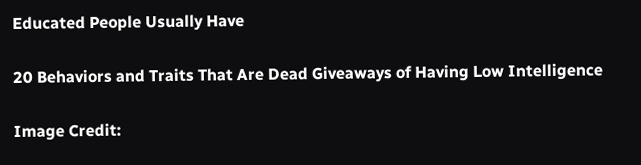Educated People Usually Have

20 Behaviors and Traits That Are Dead Giveaways of Having Low Intelligence

Image Credit: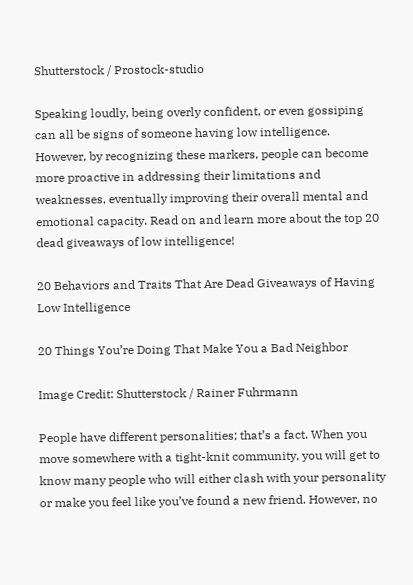Shutterstock / Prostock-studio

Speaking loudly, being overly confident, or even gossiping can all be signs of someone having low intelligence. However, by recognizing these markers, people can become more proactive in addressing their limitations and weaknesses, eventually improving their overall mental and emotional capacity. Read on and learn more about the top 20 dead giveaways of low intelligence!

20 Behaviors and Traits That Are Dead Giveaways of Having Low Intelligence

20 Things You’re Doing That Make You a Bad Neighbor

Image Credit: Shutterstock / Rainer Fuhrmann

People have different personalities; that’s a fact. When you move somewhere with a tight-knit community, you will get to know many people who will either clash with your personality or make you feel like you’ve found a new friend. However, no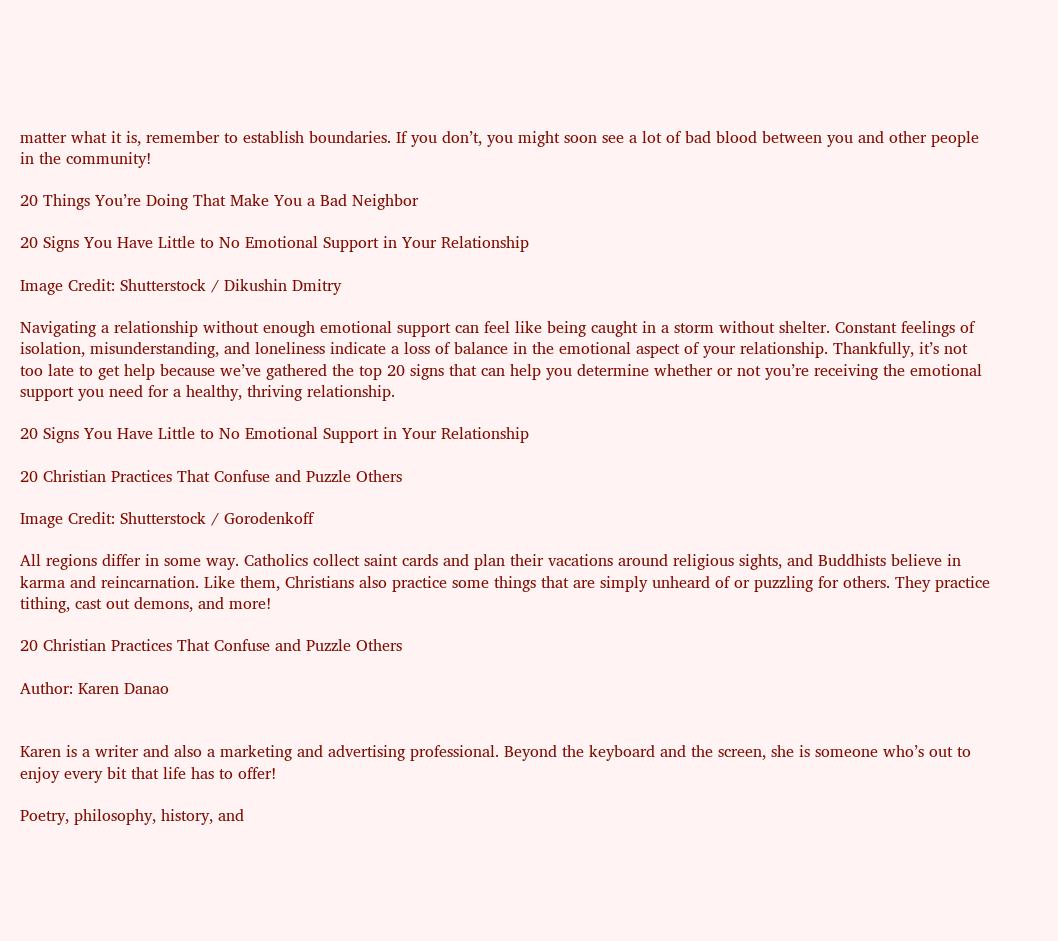matter what it is, remember to establish boundaries. If you don’t, you might soon see a lot of bad blood between you and other people in the community!

20 Things You’re Doing That Make You a Bad Neighbor

20 Signs You Have Little to No Emotional Support in Your Relationship

Image Credit: Shutterstock / Dikushin Dmitry

Navigating a relationship without enough emotional support can feel like being caught in a storm without shelter. Constant feelings of isolation, misunderstanding, and loneliness indicate a loss of balance in the emotional aspect of your relationship. Thankfully, it’s not too late to get help because we’ve gathered the top 20 signs that can help you determine whether or not you’re receiving the emotional support you need for a healthy, thriving relationship.

20 Signs You Have Little to No Emotional Support in Your Relationship

20 Christian Practices That Confuse and Puzzle Others

Image Credit: Shutterstock / Gorodenkoff

All regions differ in some way. Catholics collect saint cards and plan their vacations around religious sights, and Buddhists believe in karma and reincarnation. Like them, Christians also practice some things that are simply unheard of or puzzling for others. They practice tithing, cast out demons, and more!

20 Christian Practices That Confuse and Puzzle Others

Author: Karen Danao


Karen is a writer and also a marketing and advertising professional. Beyond the keyboard and the screen, she is someone who’s out to enjoy every bit that life has to offer!

Poetry, philosophy, history, and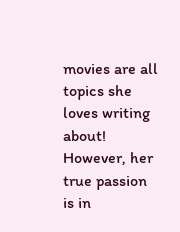movies are all topics she loves writing about! However, her true passion is in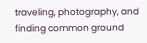traveling, photography, and finding common ground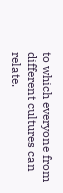to which everyone from different cultures can relate.